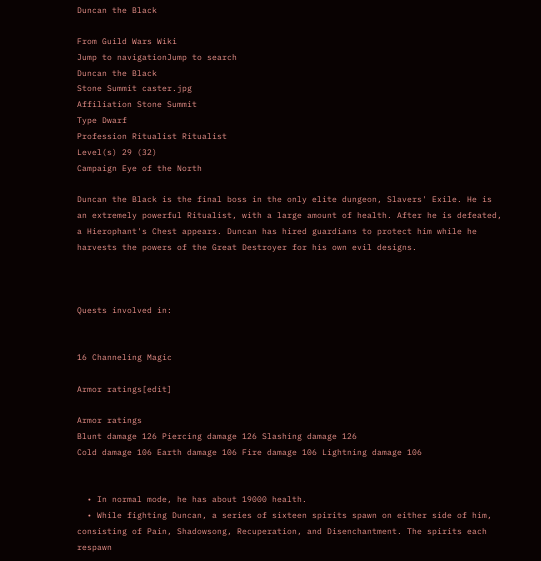Duncan the Black

From Guild Wars Wiki
Jump to navigationJump to search
Duncan the Black
Stone Summit caster.jpg
Affiliation Stone Summit
Type Dwarf
Profession Ritualist Ritualist
Level(s) 29 (32)
Campaign Eye of the North

Duncan the Black is the final boss in the only elite dungeon, Slavers' Exile. He is an extremely powerful Ritualist, with a large amount of health. After he is defeated, a Hierophant's Chest appears. Duncan has hired guardians to protect him while he harvests the powers of the Great Destroyer for his own evil designs.



Quests involved in:


16 Channeling Magic

Armor ratings[edit]

Armor ratings
Blunt damage 126 Piercing damage 126 Slashing damage 126
Cold damage 106 Earth damage 106 Fire damage 106 Lightning damage 106


  • In normal mode, he has about 19000 health.
  • While fighting Duncan, a series of sixteen spirits spawn on either side of him, consisting of Pain, Shadowsong, Recuperation, and Disenchantment. The spirits each respawn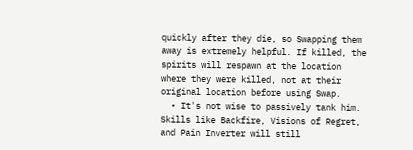quickly after they die, so Swapping them away is extremely helpful. If killed, the spirits will respawn at the location where they were killed, not at their original location before using Swap.
  • It's not wise to passively tank him. Skills like Backfire, Visions of Regret, and Pain Inverter will still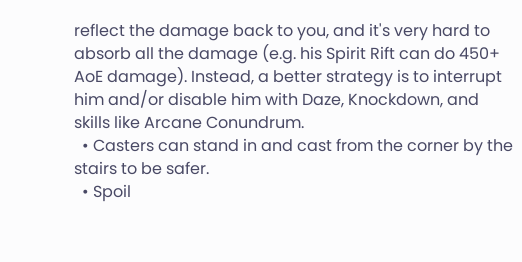reflect the damage back to you, and it's very hard to absorb all the damage (e.g. his Spirit Rift can do 450+ AoE damage). Instead, a better strategy is to interrupt him and/or disable him with Daze, Knockdown, and skills like Arcane Conundrum.
  • Casters can stand in and cast from the corner by the stairs to be safer.
  • Spoil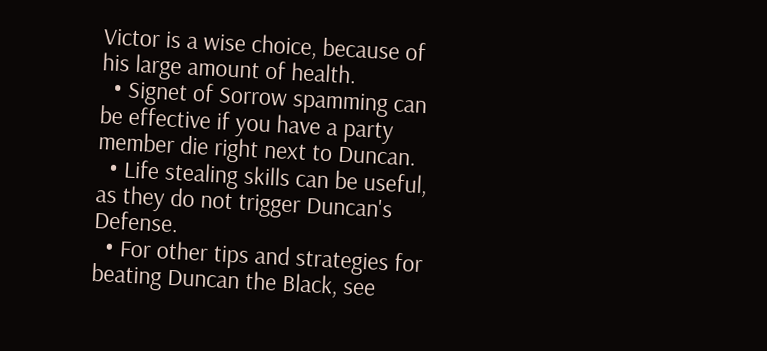Victor is a wise choice, because of his large amount of health.
  • Signet of Sorrow spamming can be effective if you have a party member die right next to Duncan.
  • Life stealing skills can be useful, as they do not trigger Duncan's Defense.
  • For other tips and strategies for beating Duncan the Black, see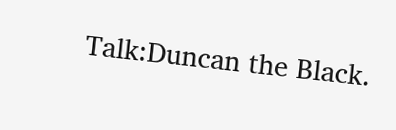Talk:Duncan the Black.